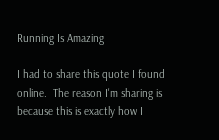Running Is Amazing

I had to share this quote I found online.  The reason I'm sharing is because this is exactly how I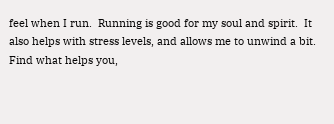feel when I run.  Running is good for my soul and spirit.  It also helps with stress levels, and allows me to unwind a bit.  Find what helps you,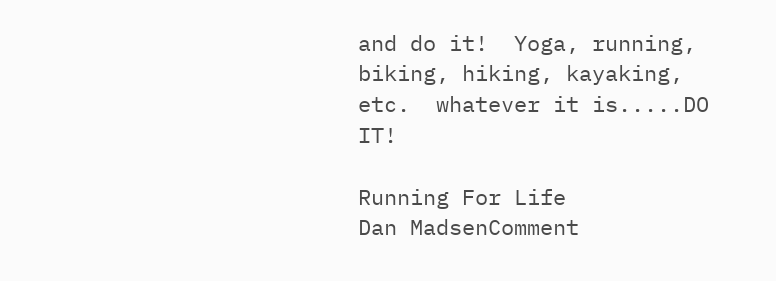and do it!  Yoga, running, biking, hiking, kayaking, etc.  whatever it is.....DO IT!

Running For Life
Dan MadsenComment